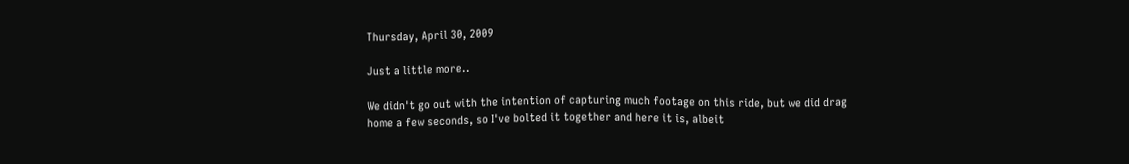Thursday, April 30, 2009

Just a little more..

We didn't go out with the intention of capturing much footage on this ride, but we did drag home a few seconds, so I've bolted it together and here it is, albeit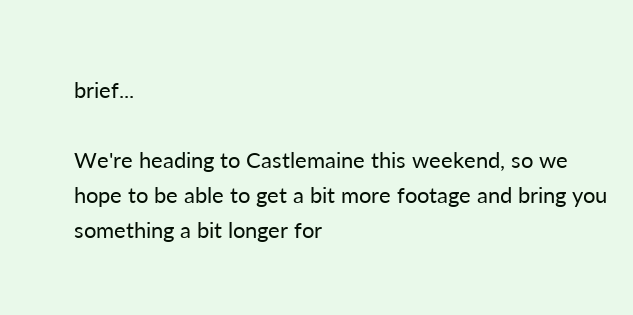brief...

We're heading to Castlemaine this weekend, so we hope to be able to get a bit more footage and bring you something a bit longer for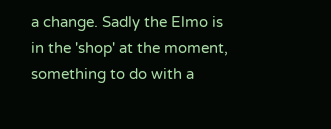a change. Sadly the Elmo is in the 'shop' at the moment, something to do with a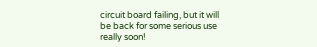circuit board failing, but it will be back for some serious use really soon!